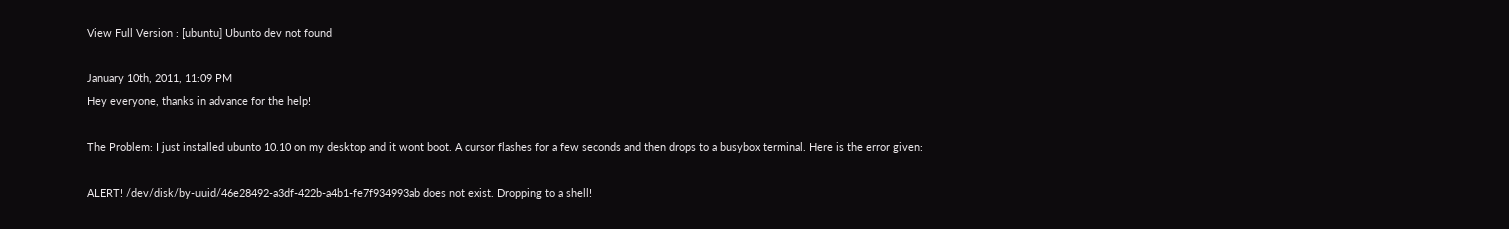View Full Version : [ubuntu] Ubunto dev not found

January 10th, 2011, 11:09 PM
Hey everyone, thanks in advance for the help!

The Problem: I just installed ubunto 10.10 on my desktop and it wont boot. A cursor flashes for a few seconds and then drops to a busybox terminal. Here is the error given:

ALERT! /dev/disk/by-uuid/46e28492-a3df-422b-a4b1-fe7f934993ab does not exist. Dropping to a shell!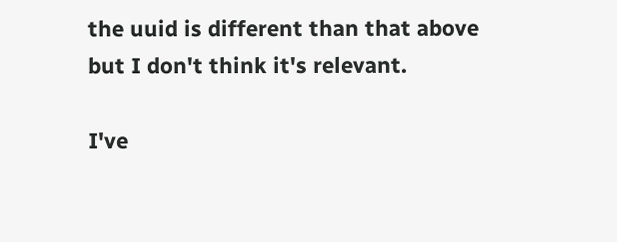the uuid is different than that above but I don't think it's relevant.

I've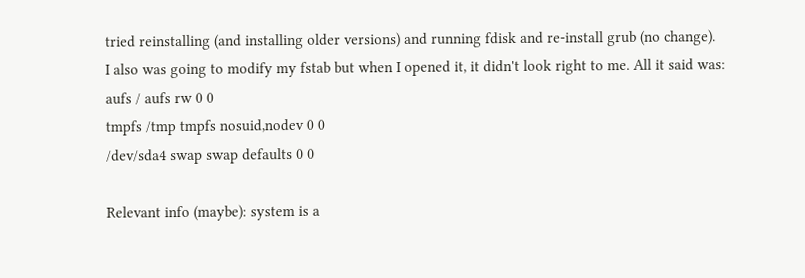tried reinstalling (and installing older versions) and running fdisk and re-install grub (no change).
I also was going to modify my fstab but when I opened it, it didn't look right to me. All it said was:
aufs / aufs rw 0 0
tmpfs /tmp tmpfs nosuid,nodev 0 0
/dev/sda4 swap swap defaults 0 0

Relevant info (maybe): system is a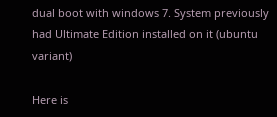dual boot with windows 7. System previously had Ultimate Edition installed on it (ubuntu variant)

Here is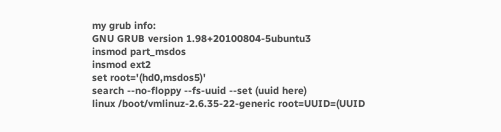my grub info:
GNU GRUB version 1.98+20100804-5ubuntu3
insmod part_msdos
insmod ext2
set root='(hd0,msdos5)'
search --no-floppy --fs-uuid --set (uuid here)
linux /boot/vmlinuz-2.6.35-22-generic root=UUID=(UUID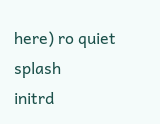here) ro quiet splash
initrd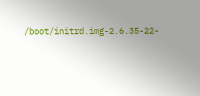/boot/initrd.img-2.6.35-22-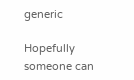generic

Hopefully someone can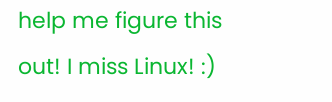help me figure this out! I miss Linux! :)